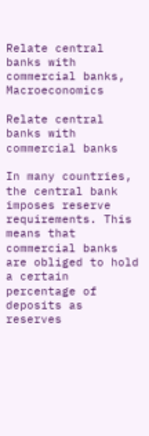Relate central banks with commercial banks, Macroeconomics

Relate central banks with commercial banks

In many countries, the central bank imposes reserve requirements. This means that commercial banks are obliged to hold a certain percentage of deposits as reserves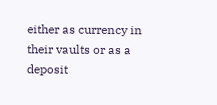either as currency in their vaults or as a deposit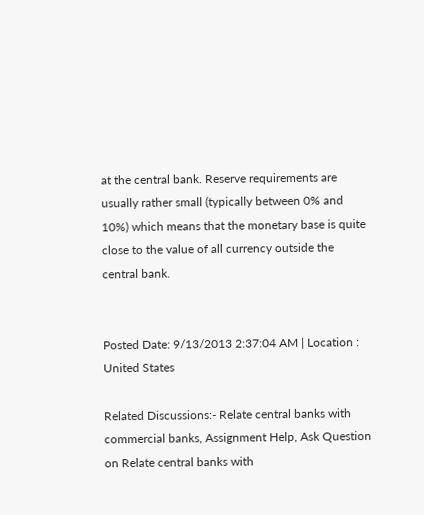at the central bank. Reserve requirements are usually rather small (typically between 0% and 10%) which means that the monetary base is quite close to the value of all currency outside the central bank.


Posted Date: 9/13/2013 2:37:04 AM | Location : United States

Related Discussions:- Relate central banks with commercial banks, Assignment Help, Ask Question on Relate central banks with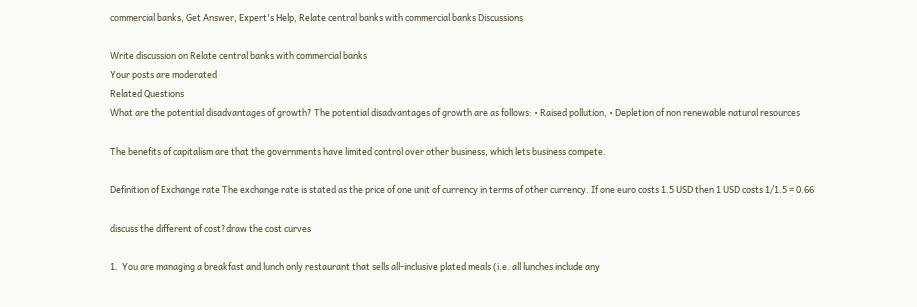commercial banks, Get Answer, Expert's Help, Relate central banks with commercial banks Discussions

Write discussion on Relate central banks with commercial banks
Your posts are moderated
Related Questions
What are the potential disadvantages of growth? The potential disadvantages of growth are as follows: • Raised pollution, • Depletion of non renewable natural resources

The benefits of capitalism are that the governments have limited control over other business, which lets business compete.

Definition of Exchange rate The exchange rate is stated as the price of one unit of currency in terms of other currency. If one euro costs 1.5 USD then 1 USD costs 1/1.5 = 0.66

discuss the different of cost?draw the cost curves

1.  You are managing a breakfast and lunch only restaurant that sells all-inclusive plated meals (i.e. all lunches include any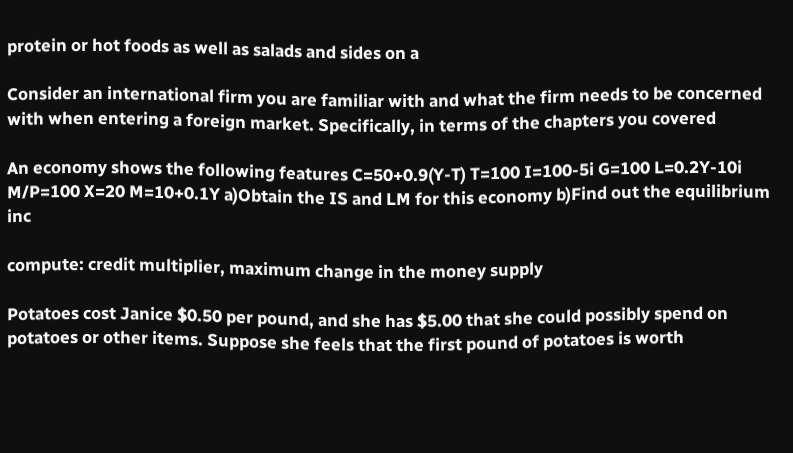protein or hot foods as well as salads and sides on a

Consider an international firm you are familiar with and what the firm needs to be concerned with when entering a foreign market. Specifically, in terms of the chapters you covered

An economy shows the following features C=50+0.9(Y-T) T=100 I=100-5i G=100 L=0.2Y-10i M/P=100 X=20 M=10+0.1Y a)Obtain the IS and LM for this economy b)Find out the equilibrium inc

compute: credit multiplier, maximum change in the money supply

Potatoes cost Janice $0.50 per pound, and she has $5.00 that she could possibly spend on potatoes or other items. Suppose she feels that the first pound of potatoes is worth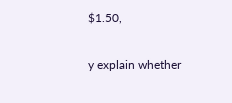$1.50,

y explain whether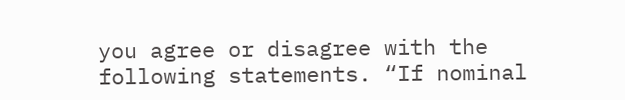you agree or disagree with the following statements. “If nominal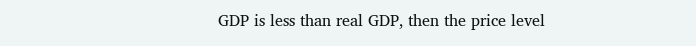GDP is less than real GDP, then the price level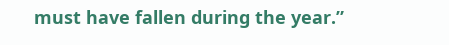must have fallen during the year.”